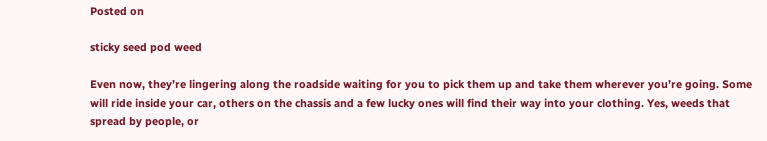Posted on

sticky seed pod weed

Even now, they’re lingering along the roadside waiting for you to pick them up and take them wherever you’re going. Some will ride inside your car, others on the chassis and a few lucky ones will find their way into your clothing. Yes, weeds that spread by people, or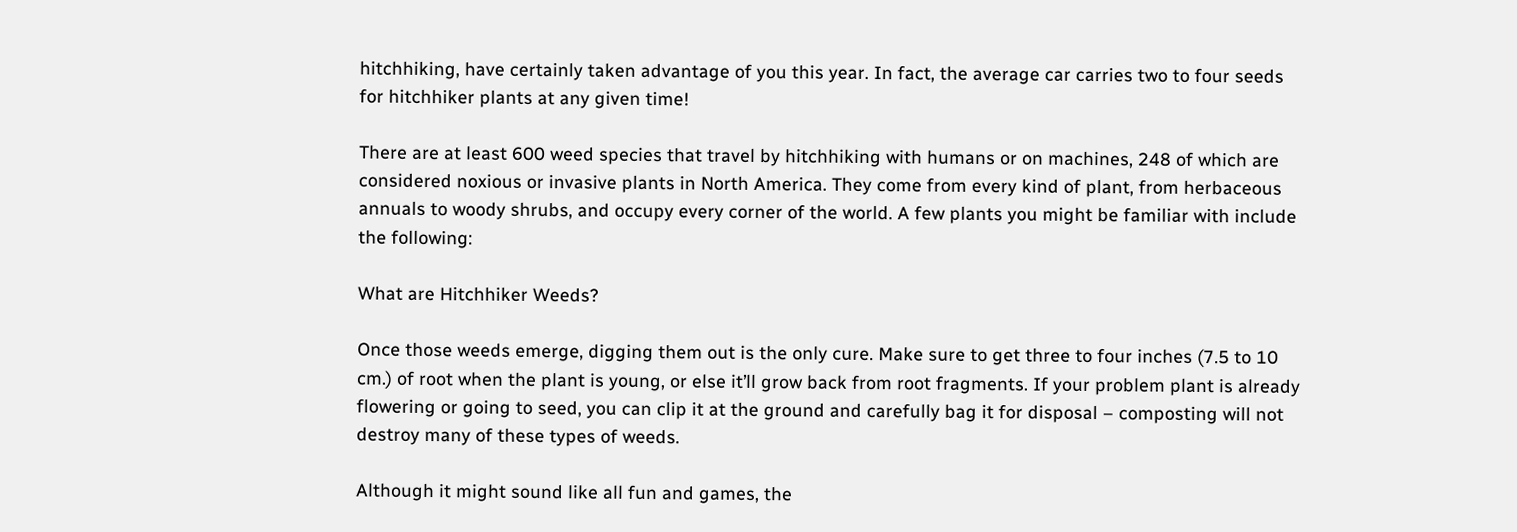hitchhiking, have certainly taken advantage of you this year. In fact, the average car carries two to four seeds for hitchhiker plants at any given time!

There are at least 600 weed species that travel by hitchhiking with humans or on machines, 248 of which are considered noxious or invasive plants in North America. They come from every kind of plant, from herbaceous annuals to woody shrubs, and occupy every corner of the world. A few plants you might be familiar with include the following:

What are Hitchhiker Weeds?

Once those weeds emerge, digging them out is the only cure. Make sure to get three to four inches (7.5 to 10 cm.) of root when the plant is young, or else it’ll grow back from root fragments. If your problem plant is already flowering or going to seed, you can clip it at the ground and carefully bag it for disposal – composting will not destroy many of these types of weeds.

Although it might sound like all fun and games, the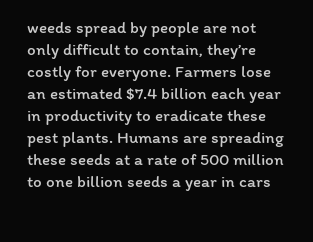weeds spread by people are not only difficult to contain, they’re costly for everyone. Farmers lose an estimated $7.4 billion each year in productivity to eradicate these pest plants. Humans are spreading these seeds at a rate of 500 million to one billion seeds a year in cars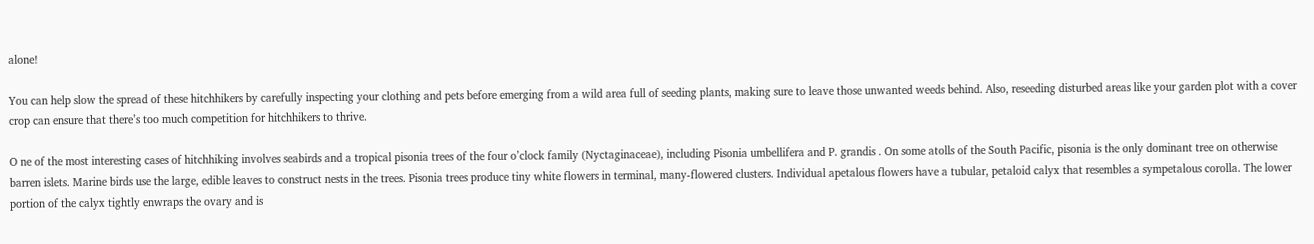alone!

You can help slow the spread of these hitchhikers by carefully inspecting your clothing and pets before emerging from a wild area full of seeding plants, making sure to leave those unwanted weeds behind. Also, reseeding disturbed areas like your garden plot with a cover crop can ensure that there’s too much competition for hitchhikers to thrive.

O ne of the most interesting cases of hitchhiking involves seabirds and a tropical pisonia trees of the four o’clock family (Nyctaginaceae), including Pisonia umbellifera and P. grandis . On some atolls of the South Pacific, pisonia is the only dominant tree on otherwise barren islets. Marine birds use the large, edible leaves to construct nests in the trees. Pisonia trees produce tiny white flowers in terminal, many-flowered clusters. Individual apetalous flowers have a tubular, petaloid calyx that resembles a sympetalous corolla. The lower portion of the calyx tightly enwraps the ovary and is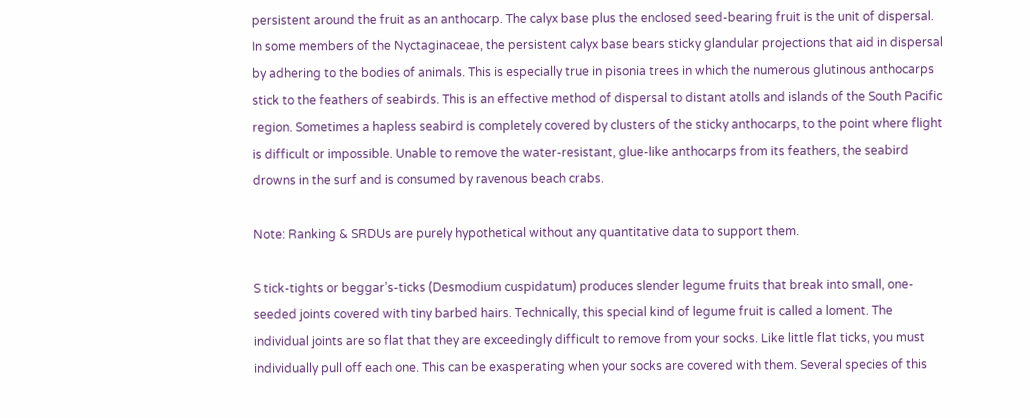persistent around the fruit as an anthocarp. The calyx base plus the enclosed seed-bearing fruit is the unit of dispersal. In some members of the Nyctaginaceae, the persistent calyx base bears sticky glandular projections that aid in dispersal by adhering to the bodies of animals. This is especially true in pisonia trees in which the numerous glutinous anthocarps stick to the feathers of seabirds. This is an effective method of dispersal to distant atolls and islands of the South Pacific region. Sometimes a hapless seabird is completely covered by clusters of the sticky anthocarps, to the point where flight is difficult or impossible. Unable to remove the water-resistant, glue-like anthocarps from its feathers, the seabird drowns in the surf and is consumed by ravenous beach crabs.

Note: Ranking & SRDUs are purely hypothetical without any quantitative data to support them.

S tick-tights or beggar’s-ticks (Desmodium cuspidatum) produces slender legume fruits that break into small, one-seeded joints covered with tiny barbed hairs. Technically, this special kind of legume fruit is called a loment. The individual joints are so flat that they are exceedingly difficult to remove from your socks. Like little flat ticks, you must individually pull off each one. This can be exasperating when your socks are covered with them. Several species of this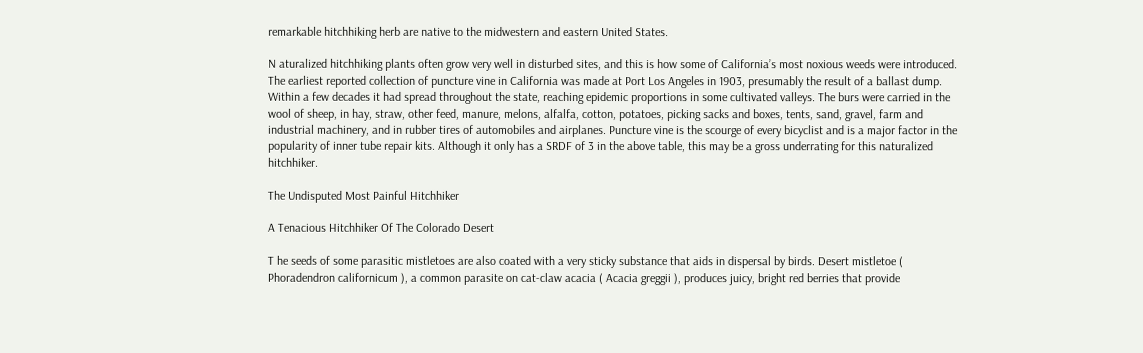remarkable hitchhiking herb are native to the midwestern and eastern United States.

N aturalized hitchhiking plants often grow very well in disturbed sites, and this is how some of California’s most noxious weeds were introduced. The earliest reported collection of puncture vine in California was made at Port Los Angeles in 1903, presumably the result of a ballast dump. Within a few decades it had spread throughout the state, reaching epidemic proportions in some cultivated valleys. The burs were carried in the wool of sheep, in hay, straw, other feed, manure, melons, alfalfa, cotton, potatoes, picking sacks and boxes, tents, sand, gravel, farm and industrial machinery, and in rubber tires of automobiles and airplanes. Puncture vine is the scourge of every bicyclist and is a major factor in the popularity of inner tube repair kits. Although it only has a SRDF of 3 in the above table, this may be a gross underrating for this naturalized hitchhiker.

The Undisputed Most Painful Hitchhiker

A Tenacious Hitchhiker Of The Colorado Desert

T he seeds of some parasitic mistletoes are also coated with a very sticky substance that aids in dispersal by birds. Desert mistletoe ( Phoradendron californicum ), a common parasite on cat-claw acacia ( Acacia greggii ), produces juicy, bright red berries that provide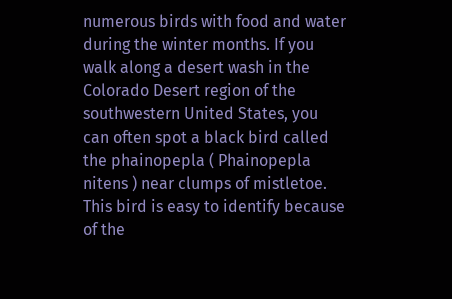numerous birds with food and water during the winter months. If you walk along a desert wash in the Colorado Desert region of the southwestern United States, you can often spot a black bird called the phainopepla ( Phainopepla nitens ) near clumps of mistletoe. This bird is easy to identify because of the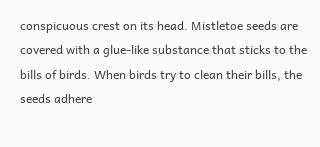conspicuous crest on its head. Mistletoe seeds are covered with a glue-like substance that sticks to the bills of birds. When birds try to clean their bills, the seeds adhere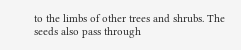to the limbs of other trees and shrubs. The seeds also pass through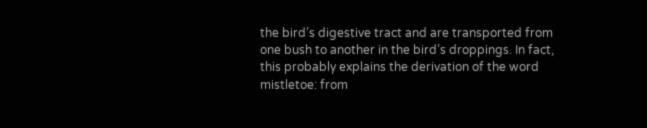the bird’s digestive tract and are transported from one bush to another in the bird’s droppings. In fact, this probably explains the derivation of the word mistletoe: from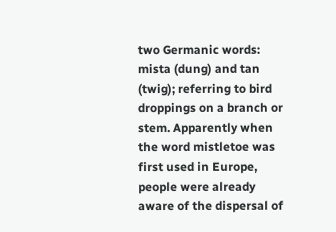two Germanic words: mista (dung) and tan (twig); referring to bird droppings on a branch or stem. Apparently when the word mistletoe was first used in Europe, people were already aware of the dispersal of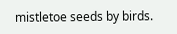mistletoe seeds by birds.